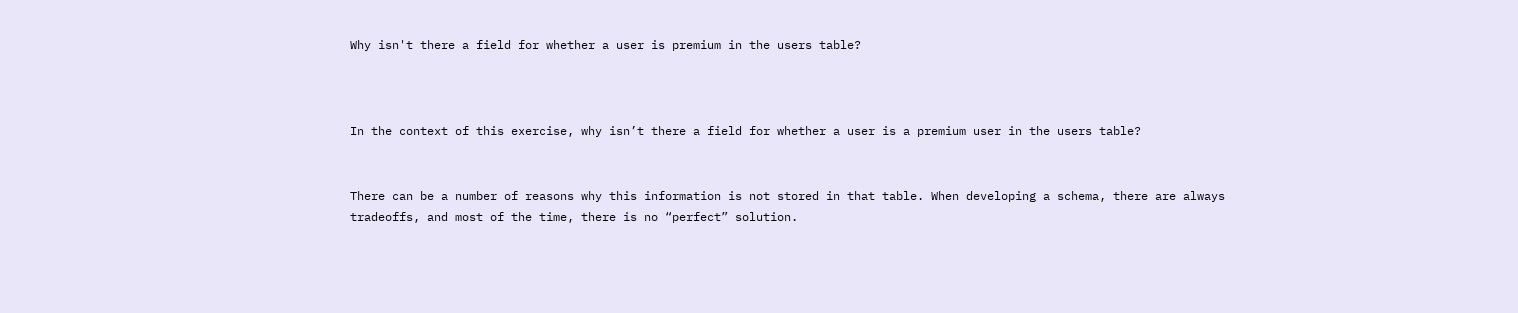Why isn't there a field for whether a user is premium in the users table?



In the context of this exercise, why isn’t there a field for whether a user is a premium user in the users table?


There can be a number of reasons why this information is not stored in that table. When developing a schema, there are always tradeoffs, and most of the time, there is no “perfect” solution.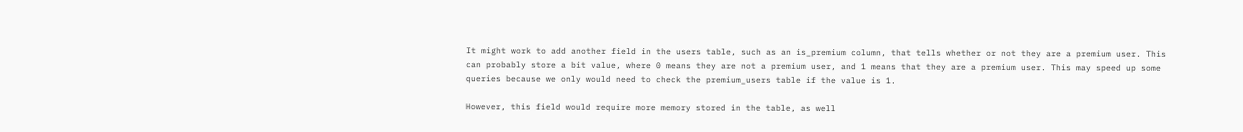It might work to add another field in the users table, such as an is_premium column, that tells whether or not they are a premium user. This can probably store a bit value, where 0 means they are not a premium user, and 1 means that they are a premium user. This may speed up some queries because we only would need to check the premium_users table if the value is 1.

However, this field would require more memory stored in the table, as well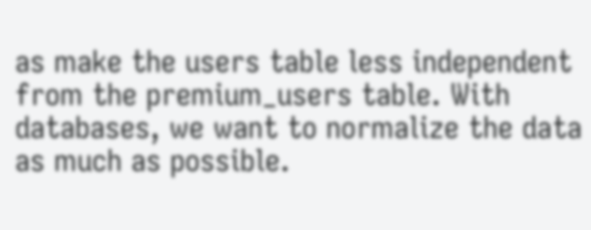as make the users table less independent from the premium_users table. With databases, we want to normalize the data as much as possible.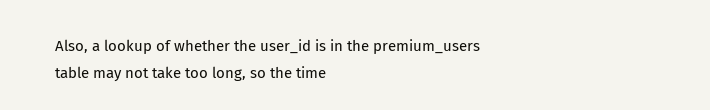Also, a lookup of whether the user_id is in the premium_users table may not take too long, so the time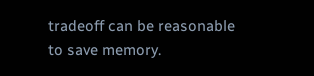tradeoff can be reasonable to save memory.